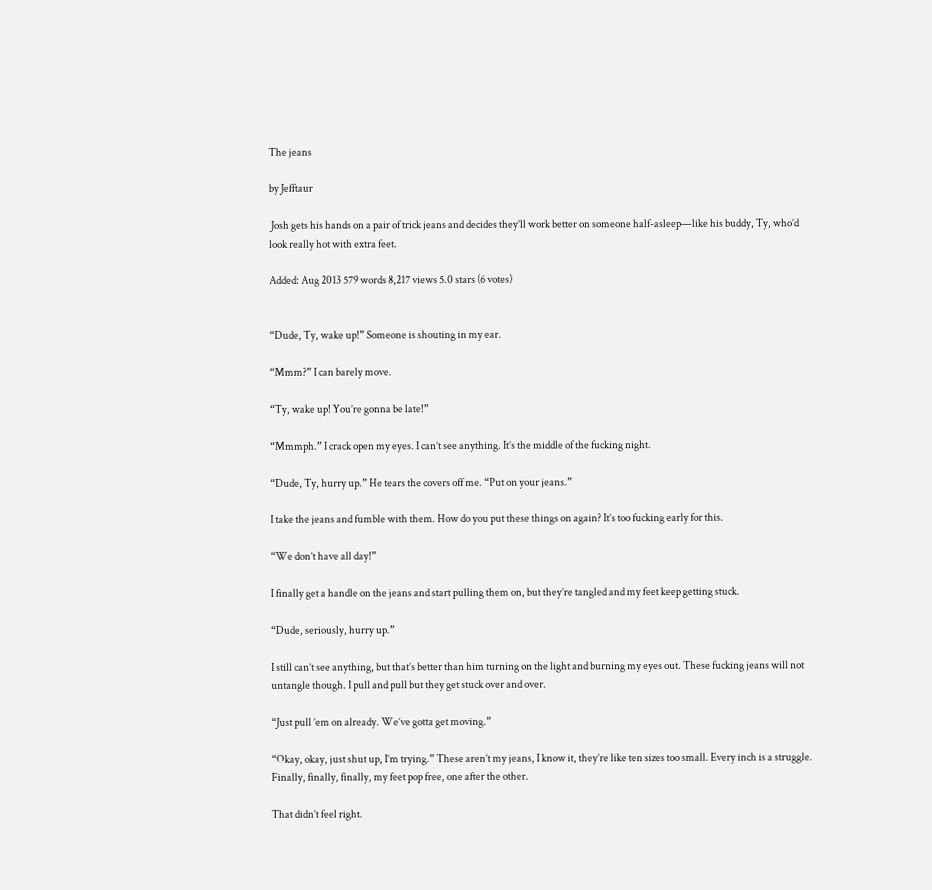The jeans

by Jefftaur

 Josh gets his hands on a pair of trick jeans and decides they’ll work better on someone half-asleep—like his buddy, Ty, who’d look really hot with extra feet.

Added: Aug 2013 579 words 8,217 views 5.0 stars (6 votes)


“Dude, Ty, wake up!” Someone is shouting in my ear.

“Mmm?” I can barely move.

“Ty, wake up! You’re gonna be late!”

“Mmmph.” I crack open my eyes. I can’t see anything. It’s the middle of the fucking night.

“Dude, Ty, hurry up.” He tears the covers off me. “Put on your jeans.”

I take the jeans and fumble with them. How do you put these things on again? It’s too fucking early for this.

“We don’t have all day!”

I finally get a handle on the jeans and start pulling them on, but they’re tangled and my feet keep getting stuck.

“Dude, seriously, hurry up.”

I still can’t see anything, but that’s better than him turning on the light and burning my eyes out. These fucking jeans will not untangle though. I pull and pull but they get stuck over and over.

“Just pull ’em on already. We’ve gotta get moving.”

“Okay, okay, just shut up, I’m trying.” These aren’t my jeans, I know it, they’re like ten sizes too small. Every inch is a struggle. Finally, finally, finally, my feet pop free, one after the other.

That didn’t feel right.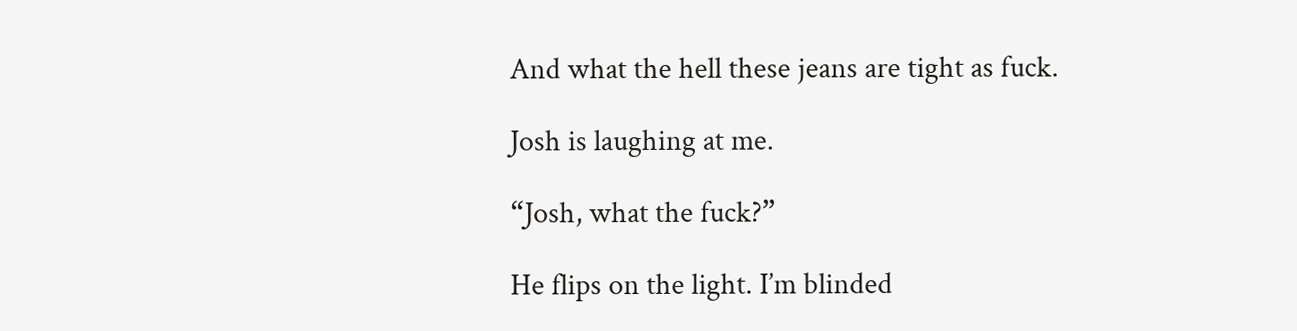And what the hell these jeans are tight as fuck.

Josh is laughing at me.

“Josh, what the fuck?”

He flips on the light. I’m blinded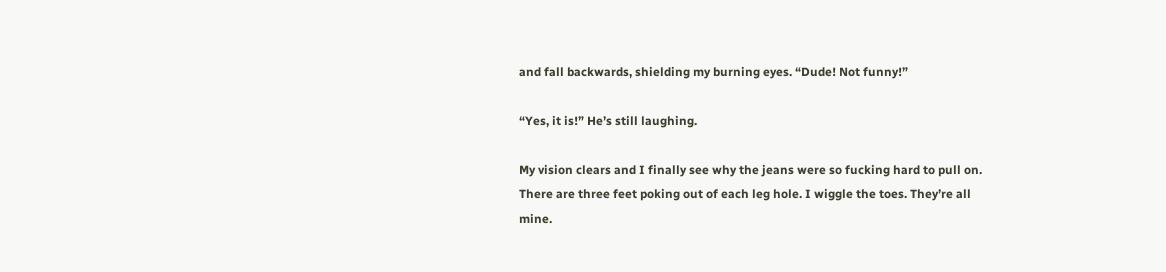and fall backwards, shielding my burning eyes. “Dude! Not funny!”

“Yes, it is!” He’s still laughing.

My vision clears and I finally see why the jeans were so fucking hard to pull on. There are three feet poking out of each leg hole. I wiggle the toes. They’re all mine.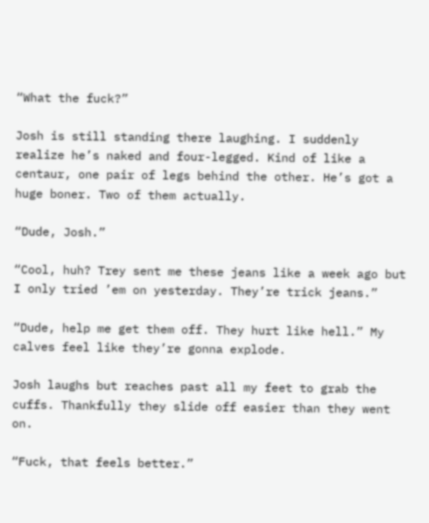“What the fuck?”

Josh is still standing there laughing. I suddenly realize he’s naked and four-legged. Kind of like a centaur, one pair of legs behind the other. He’s got a huge boner. Two of them actually.

“Dude, Josh.”

“Cool, huh? Trey sent me these jeans like a week ago but I only tried ’em on yesterday. They’re trick jeans.”

“Dude, help me get them off. They hurt like hell.” My calves feel like they’re gonna explode.

Josh laughs but reaches past all my feet to grab the cuffs. Thankfully they slide off easier than they went on.

“Fuck, that feels better.”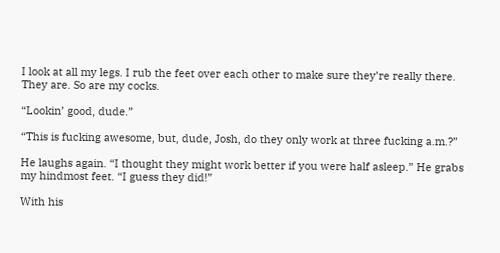I look at all my legs. I rub the feet over each other to make sure they’re really there. They are. So are my cocks.

“Lookin’ good, dude.”

“This is fucking awesome, but, dude, Josh, do they only work at three fucking a.m.?”

He laughs again. “I thought they might work better if you were half asleep.” He grabs my hindmost feet. “I guess they did!”

With his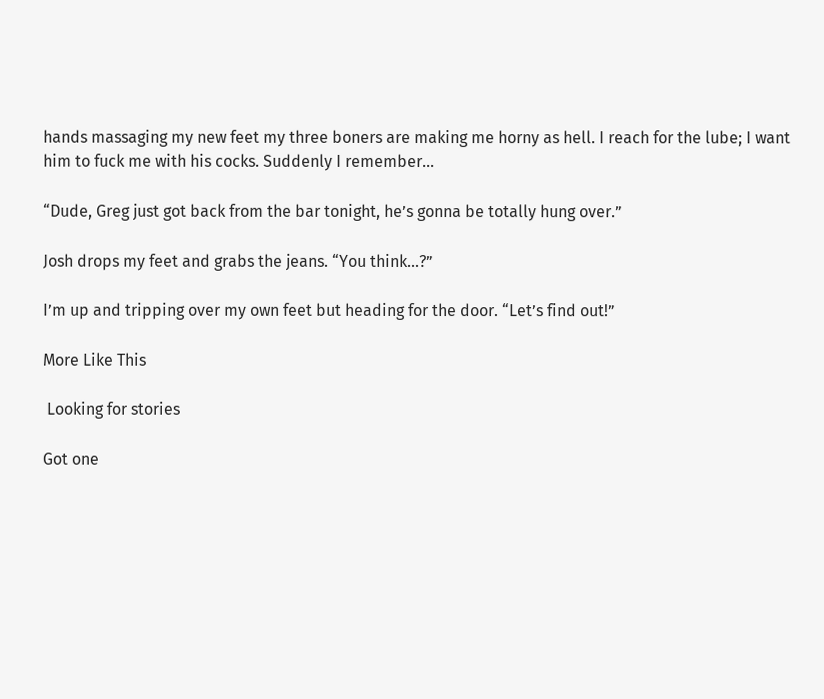hands massaging my new feet my three boners are making me horny as hell. I reach for the lube; I want him to fuck me with his cocks. Suddenly I remember…

“Dude, Greg just got back from the bar tonight, he’s gonna be totally hung over.”

Josh drops my feet and grabs the jeans. “You think…?”

I’m up and tripping over my own feet but heading for the door. “Let’s find out!”

More Like This

 Looking for stories

Got one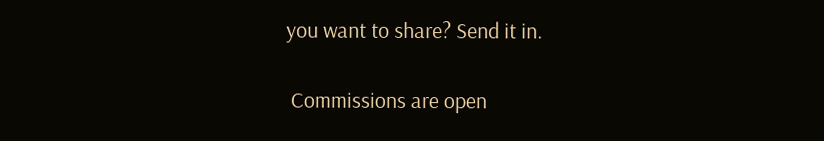you want to share? Send it in.

 Commissions are open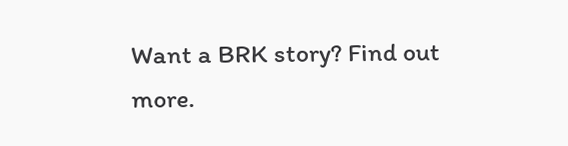Want a BRK story? Find out more.